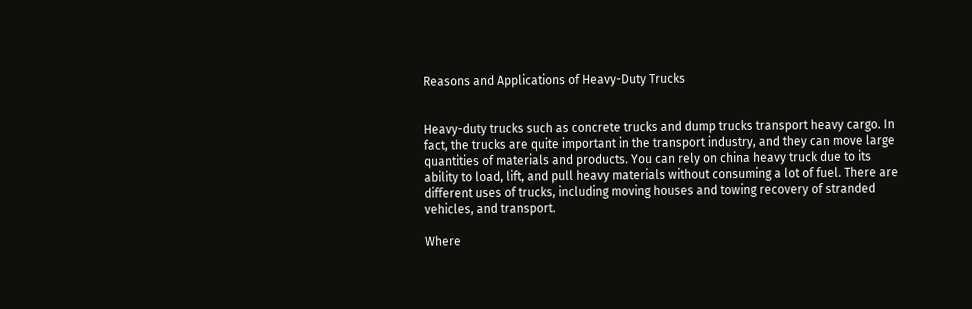Reasons and Applications of Heavy-Duty Trucks


Heavy-duty trucks such as concrete trucks and dump trucks transport heavy cargo. In fact, the trucks are quite important in the transport industry, and they can move large quantities of materials and products. You can rely on china heavy truck due to its ability to load, lift, and pull heavy materials without consuming a lot of fuel. There are different uses of trucks, including moving houses and towing recovery of stranded vehicles, and transport.

Where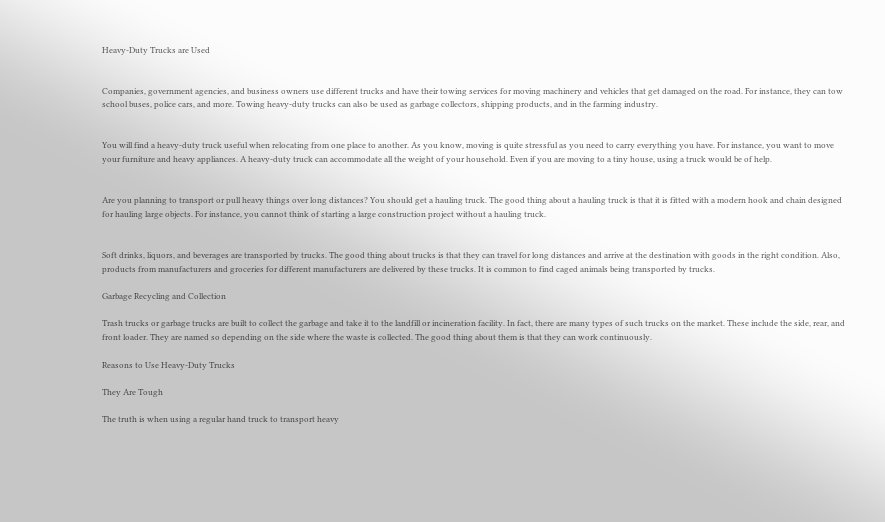Heavy-Duty Trucks are Used


Companies, government agencies, and business owners use different trucks and have their towing services for moving machinery and vehicles that get damaged on the road. For instance, they can tow school buses, police cars, and more. Towing heavy-duty trucks can also be used as garbage collectors, shipping products, and in the farming industry.


You will find a heavy-duty truck useful when relocating from one place to another. As you know, moving is quite stressful as you need to carry everything you have. For instance, you want to move your furniture and heavy appliances. A heavy-duty truck can accommodate all the weight of your household. Even if you are moving to a tiny house, using a truck would be of help.


Are you planning to transport or pull heavy things over long distances? You should get a hauling truck. The good thing about a hauling truck is that it is fitted with a modern hook and chain designed for hauling large objects. For instance, you cannot think of starting a large construction project without a hauling truck.


Soft drinks, liquors, and beverages are transported by trucks. The good thing about trucks is that they can travel for long distances and arrive at the destination with goods in the right condition. Also, products from manufacturers and groceries for different manufacturers are delivered by these trucks. It is common to find caged animals being transported by trucks.

Garbage Recycling and Collection

Trash trucks or garbage trucks are built to collect the garbage and take it to the landfill or incineration facility. In fact, there are many types of such trucks on the market. These include the side, rear, and front loader. They are named so depending on the side where the waste is collected. The good thing about them is that they can work continuously.

Reasons to Use Heavy-Duty Trucks

They Are Tough

The truth is when using a regular hand truck to transport heavy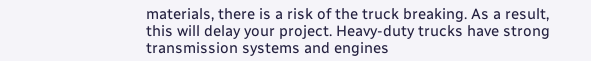materials, there is a risk of the truck breaking. As a result, this will delay your project. Heavy-duty trucks have strong transmission systems and engines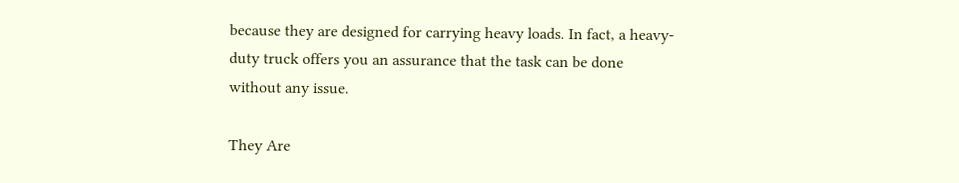because they are designed for carrying heavy loads. In fact, a heavy-duty truck offers you an assurance that the task can be done without any issue.

They Are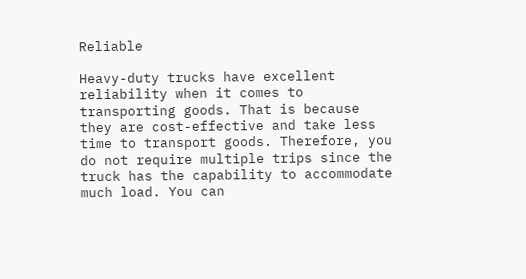Reliable

Heavy-duty trucks have excellent reliability when it comes to transporting goods. That is because they are cost-effective and take less time to transport goods. Therefore, you do not require multiple trips since the truck has the capability to accommodate much load. You can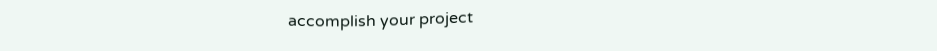accomplish your project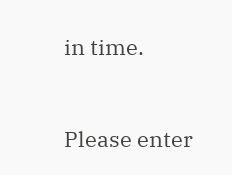in time.


Please enter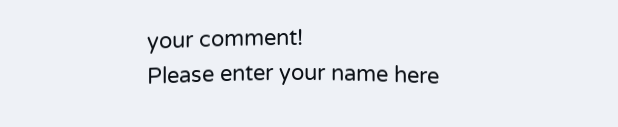your comment!
Please enter your name here